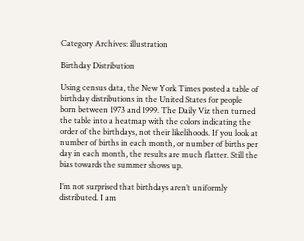Category Archives: illustration

Birthday Distribution

Using census data, the New York Times posted a table of birthday distributions in the United States for people born between 1973 and 1999. The Daily Viz then turned the table into a heatmap with the colors indicating the order of the birthdays, not their likelihoods. If you look at number of births in each month, or number of births per day in each month, the results are much flatter. Still the bias towards the summer shows up.

I’m not surprised that birthdays aren’t uniformly distributed. I am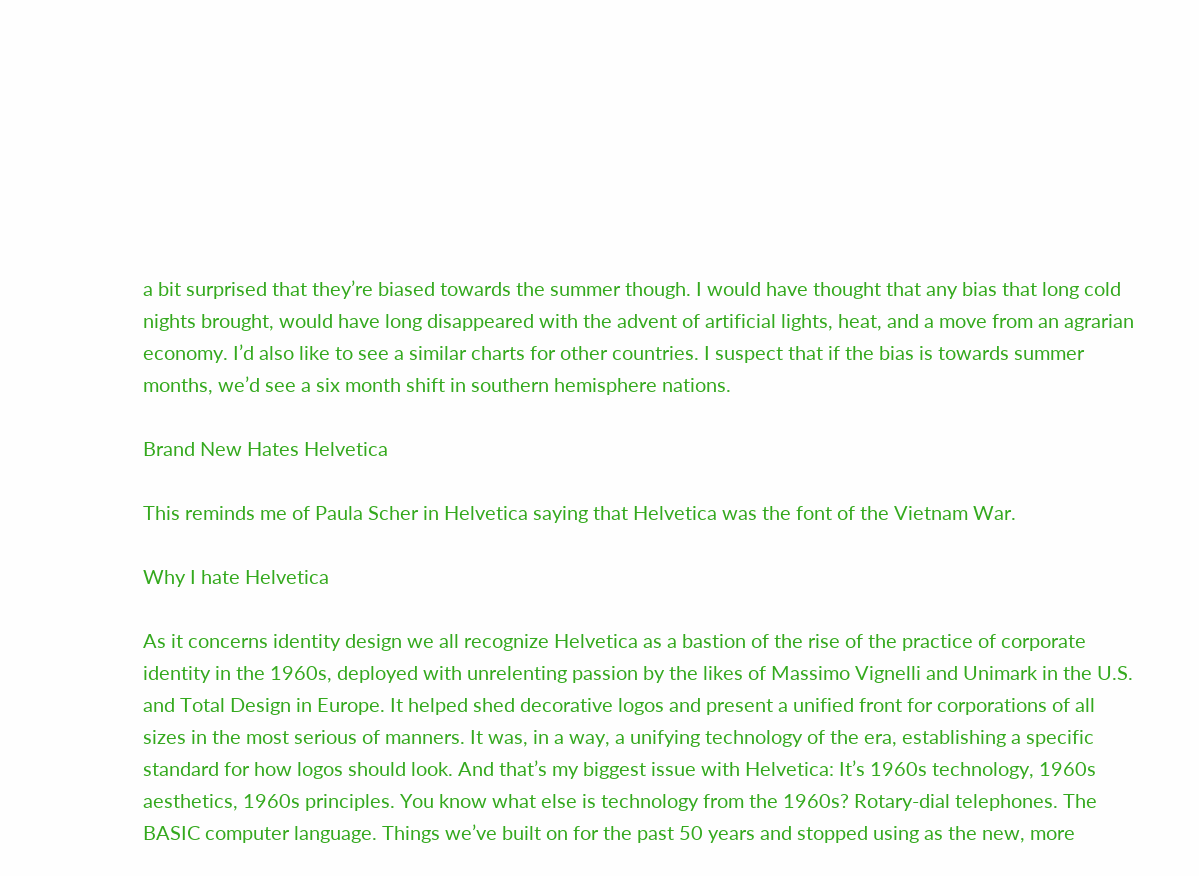a bit surprised that they’re biased towards the summer though. I would have thought that any bias that long cold nights brought, would have long disappeared with the advent of artificial lights, heat, and a move from an agrarian economy. I’d also like to see a similar charts for other countries. I suspect that if the bias is towards summer months, we’d see a six month shift in southern hemisphere nations.

Brand New Hates Helvetica

This reminds me of Paula Scher in Helvetica saying that Helvetica was the font of the Vietnam War.

Why I hate Helvetica

As it concerns identity design we all recognize Helvetica as a bastion of the rise of the practice of corporate identity in the 1960s, deployed with unrelenting passion by the likes of Massimo Vignelli and Unimark in the U.S. and Total Design in Europe. It helped shed decorative logos and present a unified front for corporations of all sizes in the most serious of manners. It was, in a way, a unifying technology of the era, establishing a specific standard for how logos should look. And that’s my biggest issue with Helvetica: It’s 1960s technology, 1960s aesthetics, 1960s principles. You know what else is technology from the 1960s? Rotary-dial telephones. The BASIC computer language. Things we’ve built on for the past 50 years and stopped using as the new, more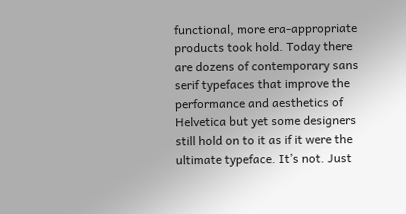functional, more era-appropriate products took hold. Today there are dozens of contemporary sans serif typefaces that improve the performance and aesthetics of Helvetica but yet some designers still hold on to it as if it were the ultimate typeface. It’s not. Just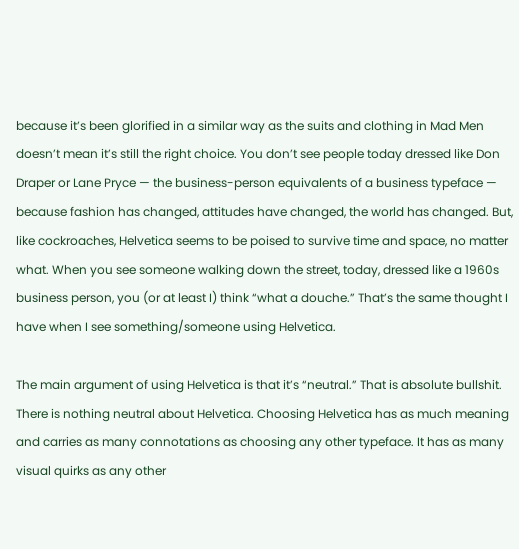because it’s been glorified in a similar way as the suits and clothing in Mad Men doesn’t mean it’s still the right choice. You don’t see people today dressed like Don Draper or Lane Pryce — the business-person equivalents of a business typeface — because fashion has changed, attitudes have changed, the world has changed. But, like cockroaches, Helvetica seems to be poised to survive time and space, no matter what. When you see someone walking down the street, today, dressed like a 1960s business person, you (or at least I) think “what a douche.” That’s the same thought I have when I see something/someone using Helvetica.

The main argument of using Helvetica is that it’s “neutral.” That is absolute bullshit. There is nothing neutral about Helvetica. Choosing Helvetica has as much meaning and carries as many connotations as choosing any other typeface. It has as many visual quirks as any other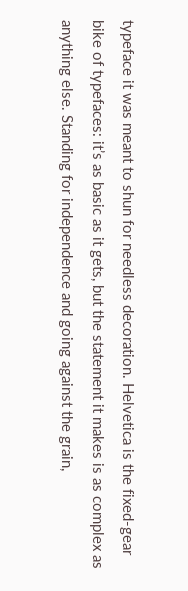typeface it was meant to shun for needless decoration. Helvetica is the fixed-gear bike of typefaces: it’s as basic as it gets, but the statement it makes is as complex as anything else. Standing for independence and going against the grain,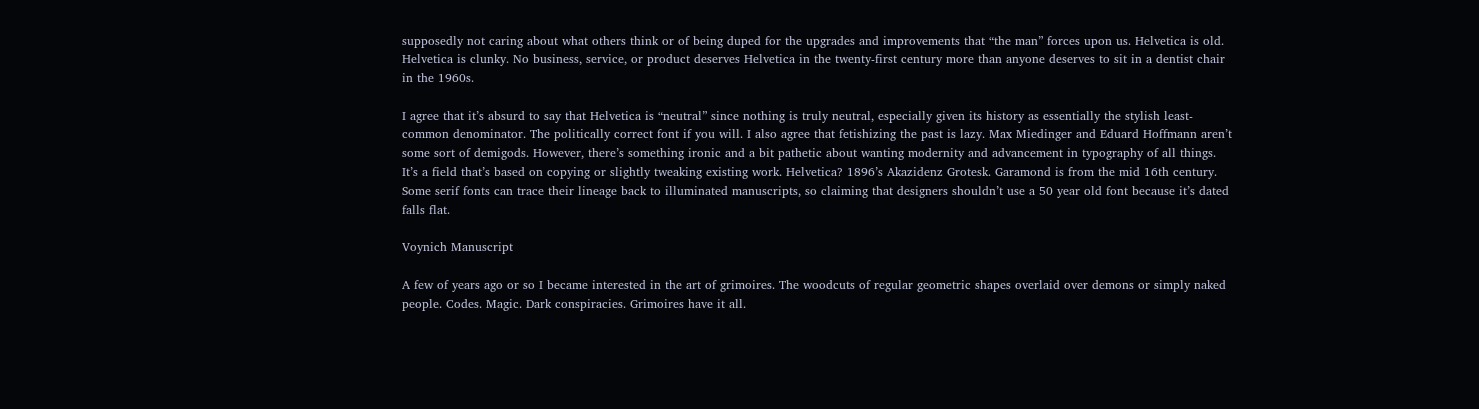supposedly not caring about what others think or of being duped for the upgrades and improvements that “the man” forces upon us. Helvetica is old. Helvetica is clunky. No business, service, or product deserves Helvetica in the twenty-first century more than anyone deserves to sit in a dentist chair in the 1960s.

I agree that it’s absurd to say that Helvetica is “neutral” since nothing is truly neutral, especially given its history as essentially the stylish least-common denominator. The politically correct font if you will. I also agree that fetishizing the past is lazy. Max Miedinger and Eduard Hoffmann aren’t some sort of demigods. However, there’s something ironic and a bit pathetic about wanting modernity and advancement in typography of all things. It’s a field that’s based on copying or slightly tweaking existing work. Helvetica? 1896’s Akazidenz Grotesk. Garamond is from the mid 16th century. Some serif fonts can trace their lineage back to illuminated manuscripts, so claiming that designers shouldn’t use a 50 year old font because it’s dated falls flat.

Voynich Manuscript

A few of years ago or so I became interested in the art of grimoires. The woodcuts of regular geometric shapes overlaid over demons or simply naked people. Codes. Magic. Dark conspiracies. Grimoires have it all.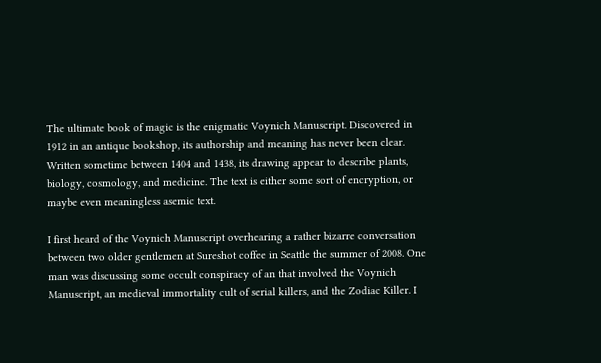The ultimate book of magic is the enigmatic Voynich Manuscript. Discovered in 1912 in an antique bookshop, its authorship and meaning has never been clear. Written sometime between 1404 and 1438, its drawing appear to describe plants, biology, cosmology, and medicine. The text is either some sort of encryption, or maybe even meaningless asemic text.

I first heard of the Voynich Manuscript overhearing a rather bizarre conversation between two older gentlemen at Sureshot coffee in Seattle the summer of 2008. One man was discussing some occult conspiracy of an that involved the Voynich Manuscript, an medieval immortality cult of serial killers, and the Zodiac Killer. I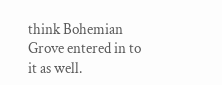think Bohemian Grove entered in to it as well.